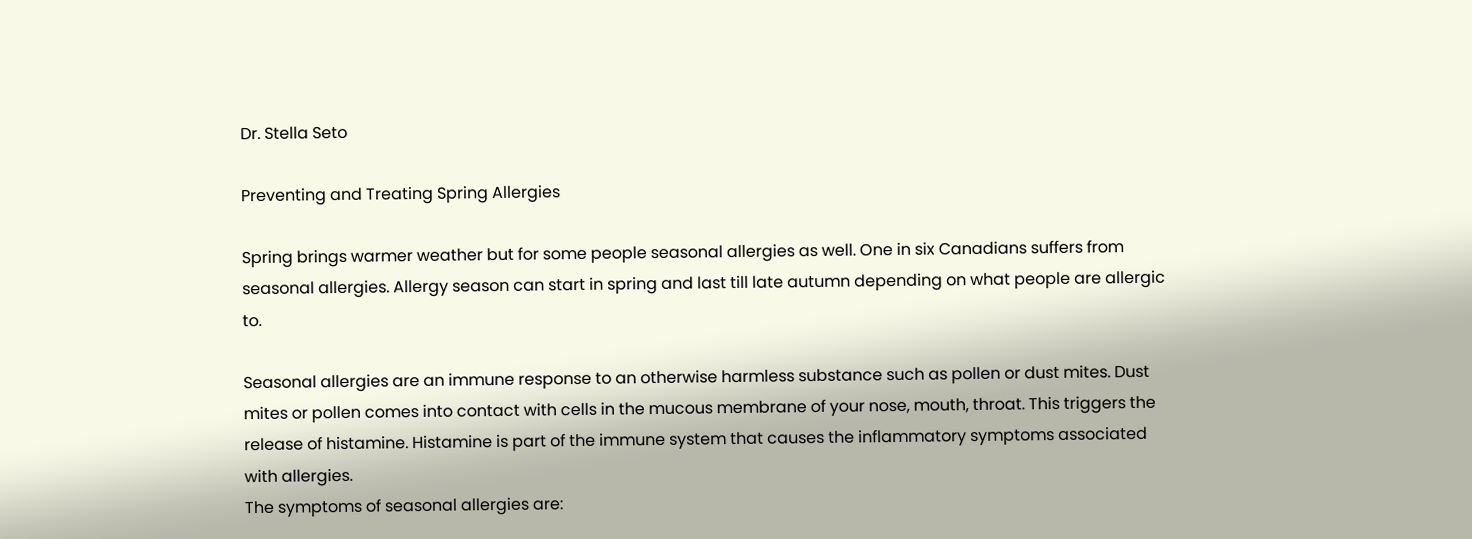Dr. Stella Seto

Preventing and Treating Spring Allergies

Spring brings warmer weather but for some people seasonal allergies as well. One in six Canadians suffers from seasonal allergies. Allergy season can start in spring and last till late autumn depending on what people are allergic to.

Seasonal allergies are an immune response to an otherwise harmless substance such as pollen or dust mites. Dust mites or pollen comes into contact with cells in the mucous membrane of your nose, mouth, throat. This triggers the release of histamine. Histamine is part of the immune system that causes the inflammatory symptoms associated with allergies.
The symptoms of seasonal allergies are: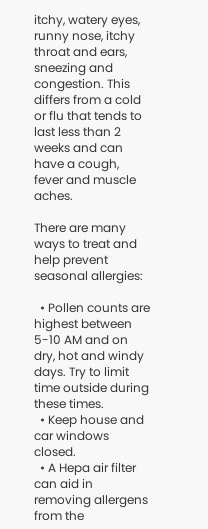itchy, watery eyes, runny nose, itchy throat and ears, sneezing and congestion. This differs from a cold or flu that tends to last less than 2 weeks and can have a cough, fever and muscle aches.

There are many ways to treat and help prevent seasonal allergies:

  • Pollen counts are highest between 5-10 AM and on dry, hot and windy days. Try to limit time outside during these times.
  • Keep house and car windows closed.
  • A Hepa air filter can aid in removing allergens from the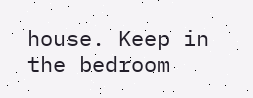house. Keep in the bedroom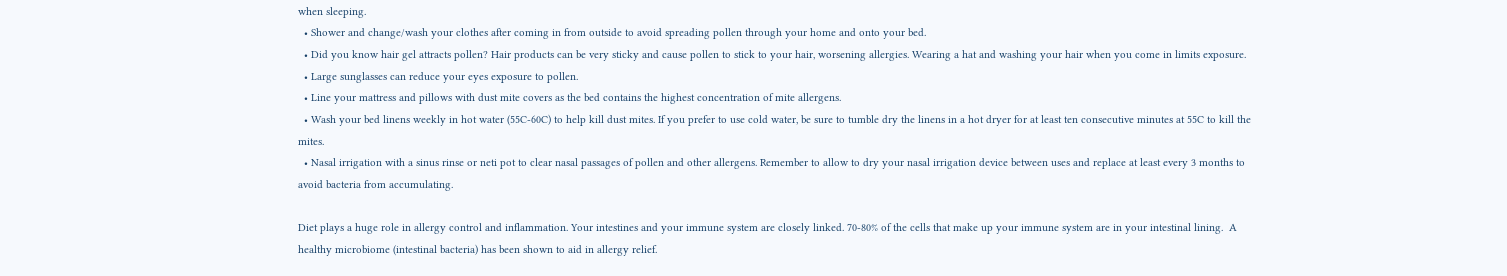when sleeping.
  • Shower and change/wash your clothes after coming in from outside to avoid spreading pollen through your home and onto your bed.
  • Did you know hair gel attracts pollen? Hair products can be very sticky and cause pollen to stick to your hair, worsening allergies. Wearing a hat and washing your hair when you come in limits exposure.
  • Large sunglasses can reduce your eyes exposure to pollen.
  • Line your mattress and pillows with dust mite covers as the bed contains the highest concentration of mite allergens.
  • Wash your bed linens weekly in hot water (55C-60C) to help kill dust mites. If you prefer to use cold water, be sure to tumble dry the linens in a hot dryer for at least ten consecutive minutes at 55C to kill the mites.
  • Nasal irrigation with a sinus rinse or neti pot to clear nasal passages of pollen and other allergens. Remember to allow to dry your nasal irrigation device between uses and replace at least every 3 months to avoid bacteria from accumulating.

Diet plays a huge role in allergy control and inflammation. Your intestines and your immune system are closely linked. 70-80% of the cells that make up your immune system are in your intestinal lining.  A healthy microbiome (intestinal bacteria) has been shown to aid in allergy relief.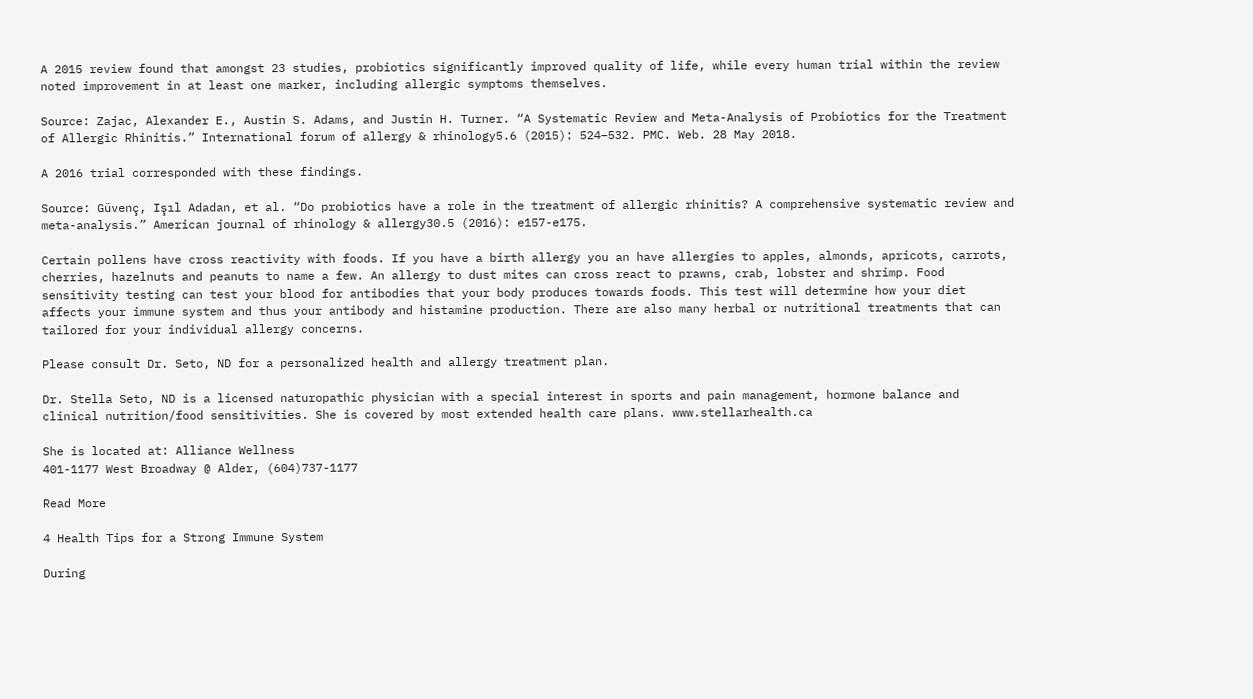A 2015 review found that amongst 23 studies, probiotics significantly improved quality of life, while every human trial within the review noted improvement in at least one marker, including allergic symptoms themselves.

Source: Zajac, Alexander E., Austin S. Adams, and Justin H. Turner. “A Systematic Review and Meta-Analysis of Probiotics for the Treatment of Allergic Rhinitis.” International forum of allergy & rhinology5.6 (2015): 524–532. PMC. Web. 28 May 2018.

A 2016 trial corresponded with these findings.

Source: Güvenç, Işıl Adadan, et al. “Do probiotics have a role in the treatment of allergic rhinitis? A comprehensive systematic review and meta-analysis.” American journal of rhinology & allergy30.5 (2016): e157-e175.

Certain pollens have cross reactivity with foods. If you have a birth allergy you an have allergies to apples, almonds, apricots, carrots, cherries, hazelnuts and peanuts to name a few. An allergy to dust mites can cross react to prawns, crab, lobster and shrimp. Food sensitivity testing can test your blood for antibodies that your body produces towards foods. This test will determine how your diet affects your immune system and thus your antibody and histamine production. There are also many herbal or nutritional treatments that can tailored for your individual allergy concerns.

Please consult Dr. Seto, ND for a personalized health and allergy treatment plan.

Dr. Stella Seto, ND is a licensed naturopathic physician with a special interest in sports and pain management, hormone balance and clinical nutrition/food sensitivities. She is covered by most extended health care plans. www.stellarhealth.ca

She is located at: Alliance Wellness
401-1177 West Broadway @ Alder, (604)737-1177

Read More

4 Health Tips for a Strong Immune System

During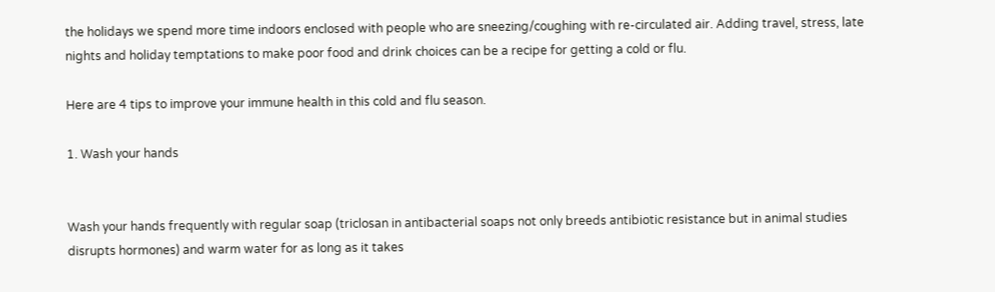the holidays we spend more time indoors enclosed with people who are sneezing/coughing with re-circulated air. Adding travel, stress, late nights and holiday temptations to make poor food and drink choices can be a recipe for getting a cold or flu.

Here are 4 tips to improve your immune health in this cold and flu season.

1. Wash your hands


Wash your hands frequently with regular soap (triclosan in antibacterial soaps not only breeds antibiotic resistance but in animal studies disrupts hormones) and warm water for as long as it takes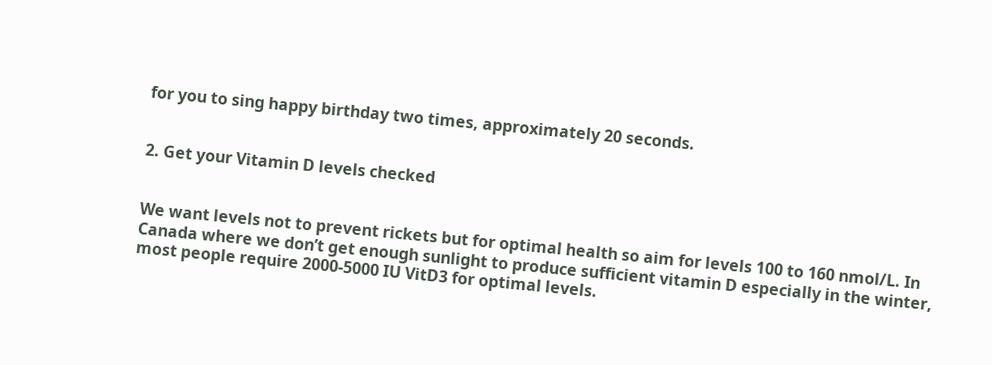for you to sing happy birthday two times, approximately 20 seconds.


2. Get your Vitamin D levels checked


We want levels not to prevent rickets but for optimal health so aim for levels 100 to 160 nmol/L. In Canada where we don’t get enough sunlight to produce sufficient vitamin D especially in the winter, most people require 2000-5000 IU VitD3 for optimal levels.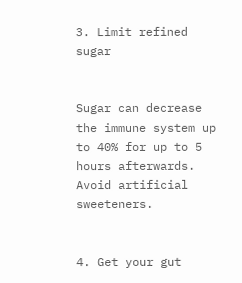3. Limit refined sugar


Sugar can decrease the immune system up to 40% for up to 5 hours afterwards. Avoid artificial sweeteners.


4. Get your gut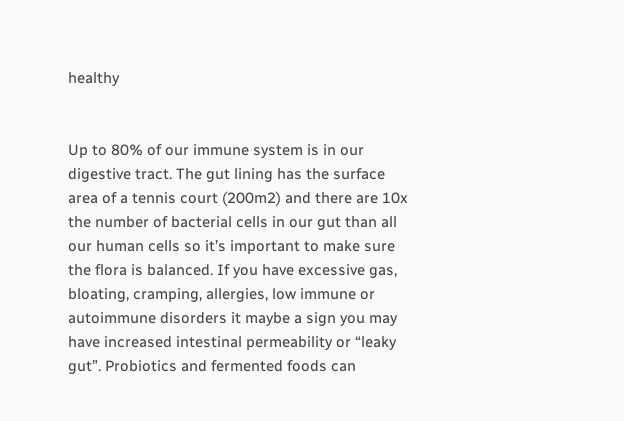healthy


Up to 80% of our immune system is in our digestive tract. The gut lining has the surface area of a tennis court (200m2) and there are 10x the number of bacterial cells in our gut than all our human cells so it’s important to make sure the flora is balanced. If you have excessive gas, bloating, cramping, allergies, low immune or autoimmune disorders it maybe a sign you may have increased intestinal permeability or “leaky gut”. Probiotics and fermented foods can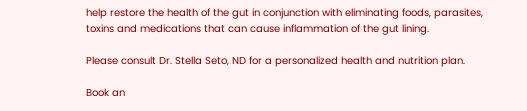help restore the health of the gut in conjunction with eliminating foods, parasites, toxins and medications that can cause inflammation of the gut lining.

Please consult Dr. Stella Seto, ND for a personalized health and nutrition plan.

Book an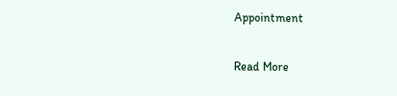Appointment

Read More